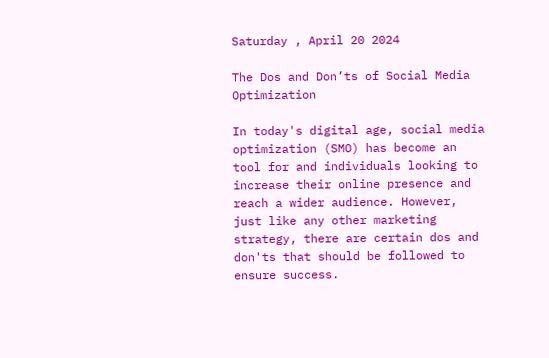Saturday , April 20 2024

The Dos and Don’ts of Social Media Optimization

In today's digital age, social media optimization (SMO) has become an tool for and individuals looking to increase their online presence and reach a wider audience. However, just like any other marketing strategy, there are certain dos and don'ts that should be followed to ensure success.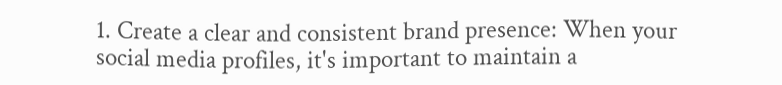1. Create a clear and consistent brand presence: When your social media profiles, it's important to maintain a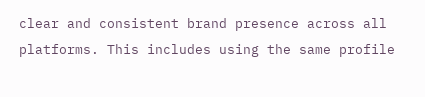clear and consistent brand presence across all platforms. This includes using the same profile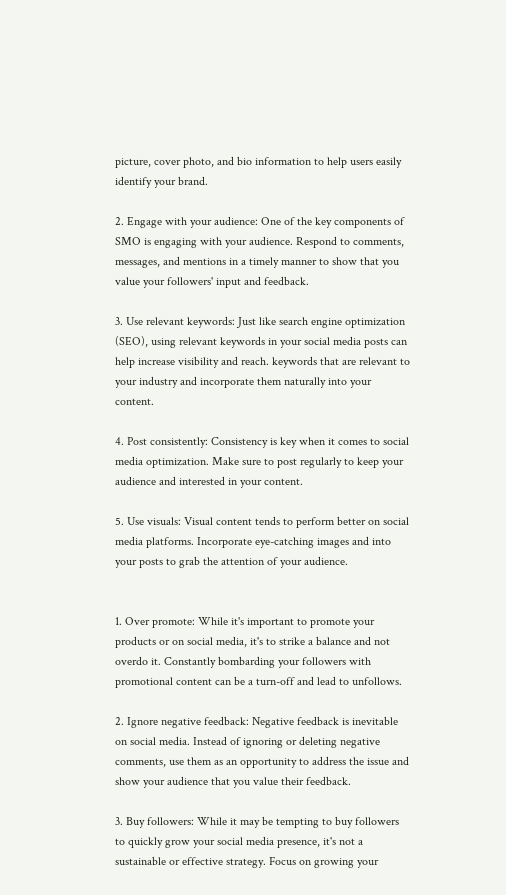picture, cover photo, and bio information to help users easily identify your brand.

2. Engage with your audience: One of the key components of SMO is engaging with your audience. Respond to comments, messages, and mentions in a timely manner to show that you value your followers' input and feedback.

3. Use relevant keywords: Just like search engine optimization (SEO), using relevant keywords in your social media posts can help increase visibility and reach. keywords that are relevant to your industry and incorporate them naturally into your content.

4. Post consistently: Consistency is key when it comes to social media optimization. Make sure to post regularly to keep your audience and interested in your content.

5. Use visuals: Visual content tends to perform better on social media platforms. Incorporate eye-catching images and into your posts to grab the attention of your audience.


1. Over promote: While it's important to promote your products or on social media, it's to strike a balance and not overdo it. Constantly bombarding your followers with promotional content can be a turn-off and lead to unfollows.

2. Ignore negative feedback: Negative feedback is inevitable on social media. Instead of ignoring or deleting negative comments, use them as an opportunity to address the issue and show your audience that you value their feedback.

3. Buy followers: While it may be tempting to buy followers to quickly grow your social media presence, it's not a sustainable or effective strategy. Focus on growing your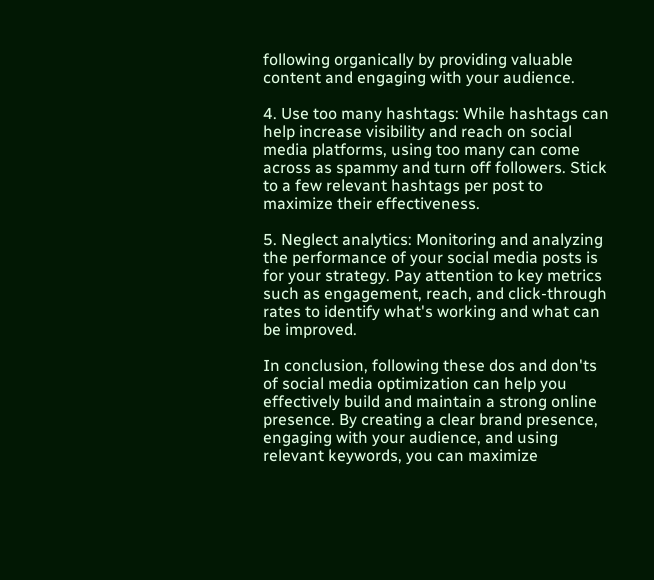following organically by providing valuable content and engaging with your audience.

4. Use too many hashtags: While hashtags can help increase visibility and reach on social media platforms, using too many can come across as spammy and turn off followers. Stick to a few relevant hashtags per post to maximize their effectiveness.

5. Neglect analytics: Monitoring and analyzing the performance of your social media posts is for your strategy. Pay attention to key metrics such as engagement, reach, and click-through rates to identify what's working and what can be improved.

In conclusion, following these dos and don'ts of social media optimization can help you effectively build and maintain a strong online presence. By creating a clear brand presence, engaging with your audience, and using relevant keywords, you can maximize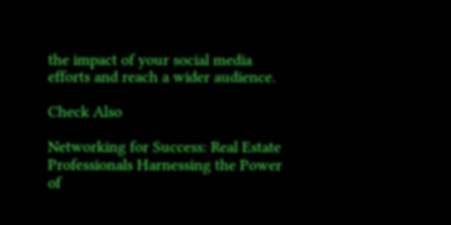the impact of your social media efforts and reach a wider audience.

Check Also

Networking for Success: Real Estate Professionals Harnessing the Power of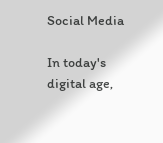Social Media

In today's digital age,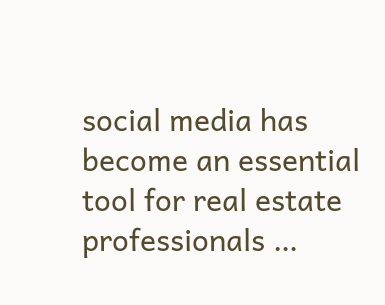social media has become an essential tool for real estate professionals …